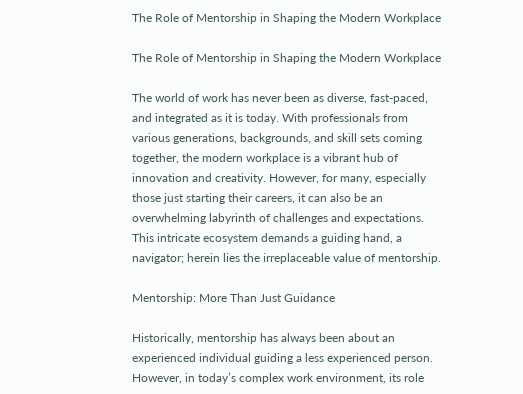The Role of Mentorship in Shaping the Modern Workplace

The Role of Mentorship in Shaping the Modern Workplace

The world of work has never been as diverse, fast-paced, and integrated as it is today. With professionals from various generations, backgrounds, and skill sets coming together, the modern workplace is a vibrant hub of innovation and creativity. However, for many, especially those just starting their careers, it can also be an overwhelming labyrinth of challenges and expectations. This intricate ecosystem demands a guiding hand, a navigator; herein lies the irreplaceable value of mentorship.

Mentorship: More Than Just Guidance

Historically, mentorship has always been about an experienced individual guiding a less experienced person. However, in today’s complex work environment, its role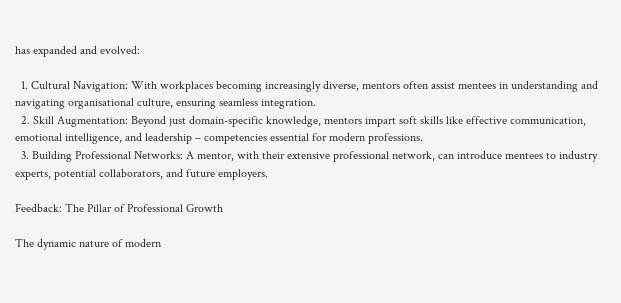has expanded and evolved:

  1. Cultural Navigation: With workplaces becoming increasingly diverse, mentors often assist mentees in understanding and navigating organisational culture, ensuring seamless integration.
  2. Skill Augmentation: Beyond just domain-specific knowledge, mentors impart soft skills like effective communication, emotional intelligence, and leadership – competencies essential for modern professions.
  3. Building Professional Networks: A mentor, with their extensive professional network, can introduce mentees to industry experts, potential collaborators, and future employers.

Feedback: The Pillar of Professional Growth

The dynamic nature of modern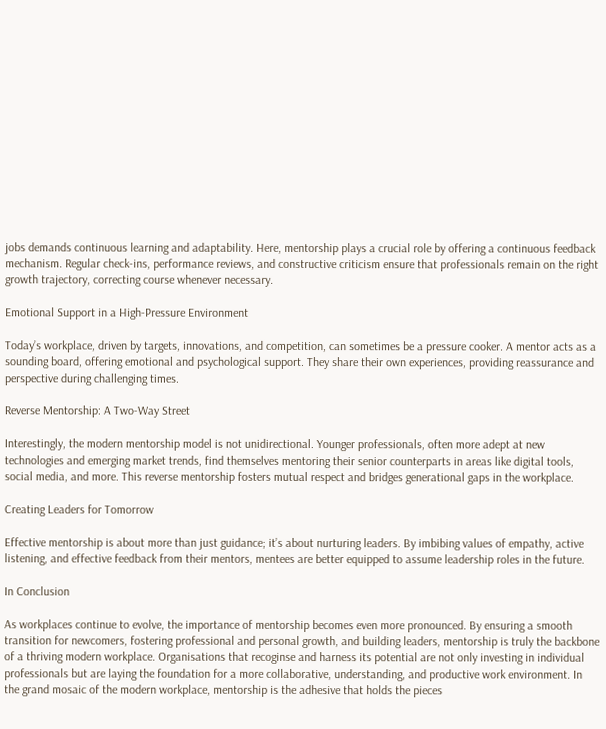jobs demands continuous learning and adaptability. Here, mentorship plays a crucial role by offering a continuous feedback mechanism. Regular check-ins, performance reviews, and constructive criticism ensure that professionals remain on the right growth trajectory, correcting course whenever necessary.

Emotional Support in a High-Pressure Environment

Today’s workplace, driven by targets, innovations, and competition, can sometimes be a pressure cooker. A mentor acts as a sounding board, offering emotional and psychological support. They share their own experiences, providing reassurance and perspective during challenging times.

Reverse Mentorship: A Two-Way Street

Interestingly, the modern mentorship model is not unidirectional. Younger professionals, often more adept at new technologies and emerging market trends, find themselves mentoring their senior counterparts in areas like digital tools, social media, and more. This reverse mentorship fosters mutual respect and bridges generational gaps in the workplace.

Creating Leaders for Tomorrow

Effective mentorship is about more than just guidance; it’s about nurturing leaders. By imbibing values of empathy, active listening, and effective feedback from their mentors, mentees are better equipped to assume leadership roles in the future.

In Conclusion

As workplaces continue to evolve, the importance of mentorship becomes even more pronounced. By ensuring a smooth transition for newcomers, fostering professional and personal growth, and building leaders, mentorship is truly the backbone of a thriving modern workplace. Organisations that recoginse and harness its potential are not only investing in individual professionals but are laying the foundation for a more collaborative, understanding, and productive work environment. In the grand mosaic of the modern workplace, mentorship is the adhesive that holds the pieces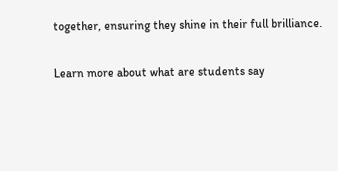together, ensuring they shine in their full brilliance.

Learn more about what are students say